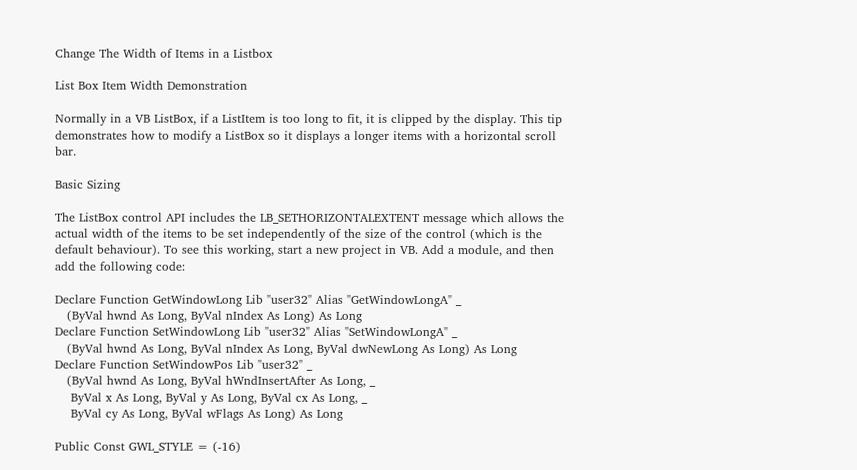Change The Width of Items in a Listbox

List Box Item Width Demonstration

Normally in a VB ListBox, if a ListItem is too long to fit, it is clipped by the display. This tip demonstrates how to modify a ListBox so it displays a longer items with a horizontal scroll bar.

Basic Sizing

The ListBox control API includes the LB_SETHORIZONTALEXTENT message which allows the actual width of the items to be set independently of the size of the control (which is the default behaviour). To see this working, start a new project in VB. Add a module, and then add the following code:

Declare Function GetWindowLong Lib "user32" Alias "GetWindowLongA" _
   (ByVal hwnd As Long, ByVal nIndex As Long) As Long
Declare Function SetWindowLong Lib "user32" Alias "SetWindowLongA" _
   (ByVal hwnd As Long, ByVal nIndex As Long, ByVal dwNewLong As Long) As Long
Declare Function SetWindowPos Lib "user32" _
   (ByVal hwnd As Long, ByVal hWndInsertAfter As Long, _
    ByVal x As Long, ByVal y As Long, ByVal cx As Long, _
    ByVal cy As Long, ByVal wFlags As Long) As Long

Public Const GWL_STYLE = (-16)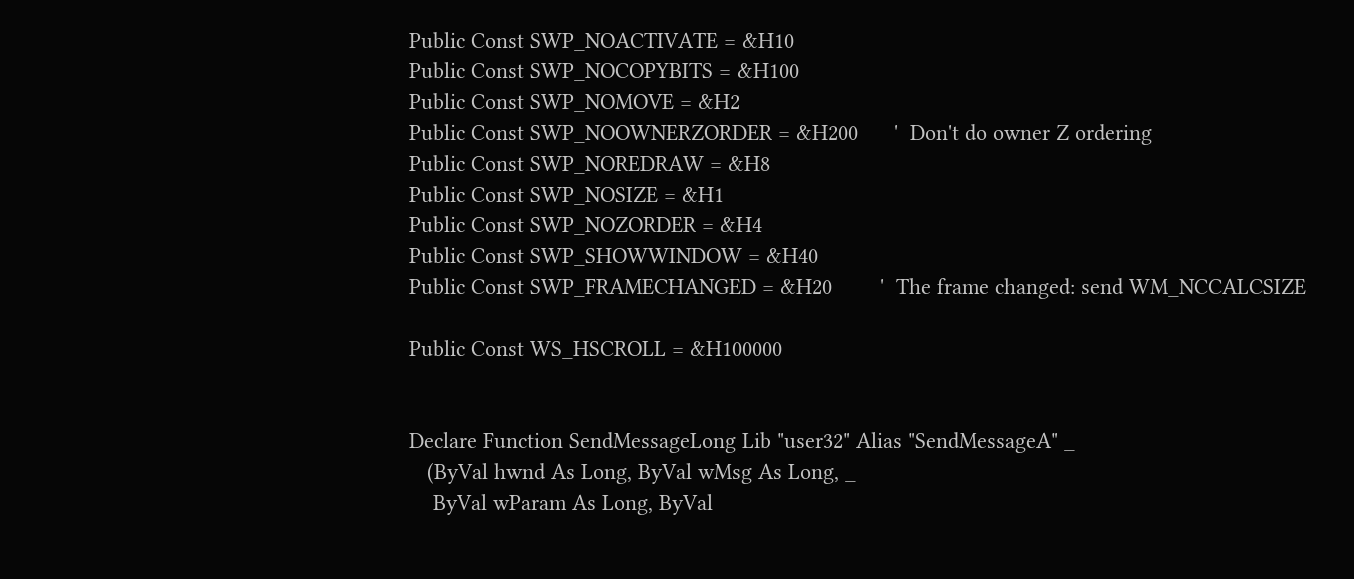Public Const SWP_NOACTIVATE = &H10
Public Const SWP_NOCOPYBITS = &H100
Public Const SWP_NOMOVE = &H2
Public Const SWP_NOOWNERZORDER = &H200      '  Don't do owner Z ordering
Public Const SWP_NOREDRAW = &H8
Public Const SWP_NOSIZE = &H1
Public Const SWP_NOZORDER = &H4
Public Const SWP_SHOWWINDOW = &H40
Public Const SWP_FRAMECHANGED = &H20        '  The frame changed: send WM_NCCALCSIZE

Public Const WS_HSCROLL = &H100000


Declare Function SendMessageLong Lib "user32" Alias "SendMessageA" _
   (ByVal hwnd As Long, ByVal wMsg As Long, _
    ByVal wParam As Long, ByVal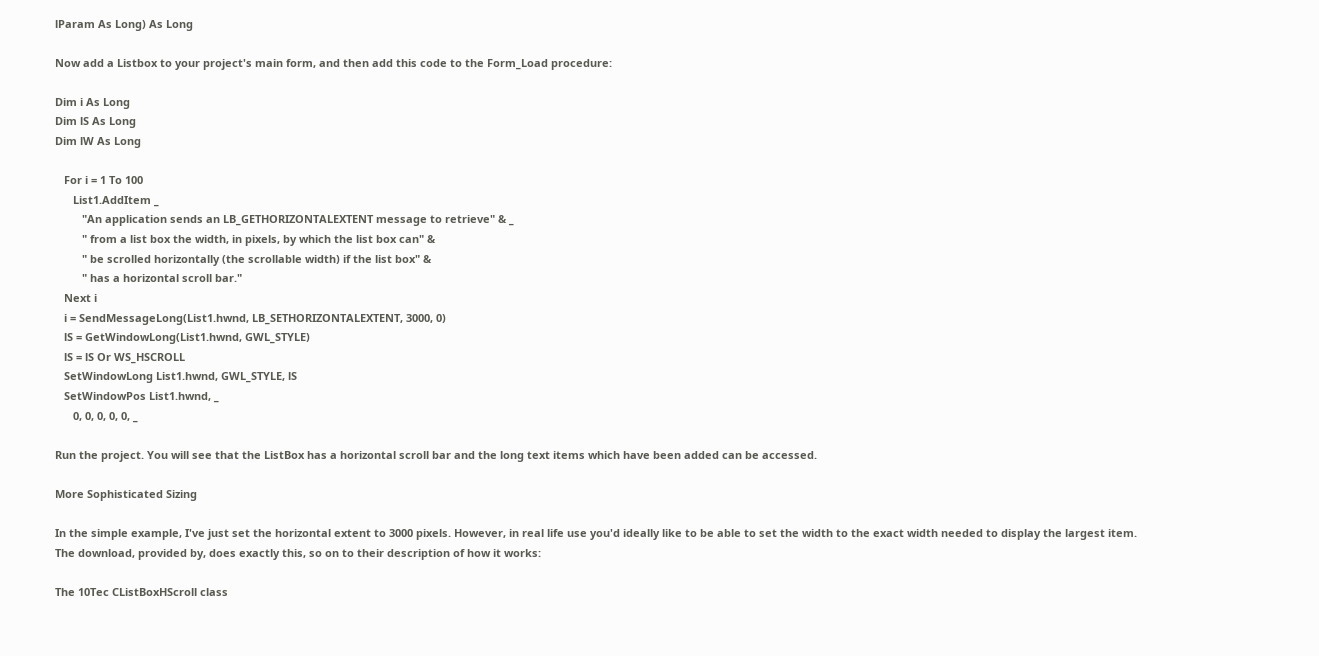lParam As Long) As Long

Now add a Listbox to your project's main form, and then add this code to the Form_Load procedure:

Dim i As Long
Dim lS As Long
Dim lW As Long

   For i = 1 To 100
      List1.AddItem _
         "An application sends an LB_GETHORIZONTALEXTENT message to retrieve" & _
         " from a list box the width, in pixels, by which the list box can" &
         " be scrolled horizontally (the scrollable width) if the list box" &
         " has a horizontal scroll bar."
   Next i
   i = SendMessageLong(List1.hwnd, LB_SETHORIZONTALEXTENT, 3000, 0)
   lS = GetWindowLong(List1.hwnd, GWL_STYLE)
   lS = lS Or WS_HSCROLL
   SetWindowLong List1.hwnd, GWL_STYLE, lS
   SetWindowPos List1.hwnd, _
      0, 0, 0, 0, 0, _

Run the project. You will see that the ListBox has a horizontal scroll bar and the long text items which have been added can be accessed.

More Sophisticated Sizing

In the simple example, I've just set the horizontal extent to 3000 pixels. However, in real life use you'd ideally like to be able to set the width to the exact width needed to display the largest item. The download, provided by, does exactly this, so on to their description of how it works:

The 10Tec CListBoxHScroll class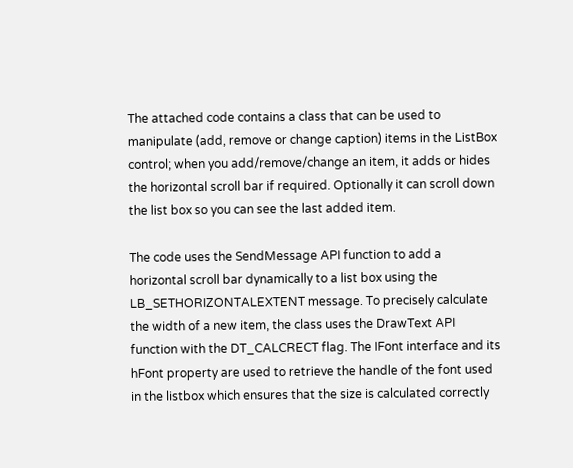The attached code contains a class that can be used to manipulate (add, remove or change caption) items in the ListBox control; when you add/remove/change an item, it adds or hides the horizontal scroll bar if required. Optionally it can scroll down the list box so you can see the last added item.

The code uses the SendMessage API function to add a horizontal scroll bar dynamically to a list box using the LB_SETHORIZONTALEXTENT message. To precisely calculate the width of a new item, the class uses the DrawText API function with the DT_CALCRECT flag. The IFont interface and its hFont property are used to retrieve the handle of the font used in the listbox which ensures that the size is calculated correctly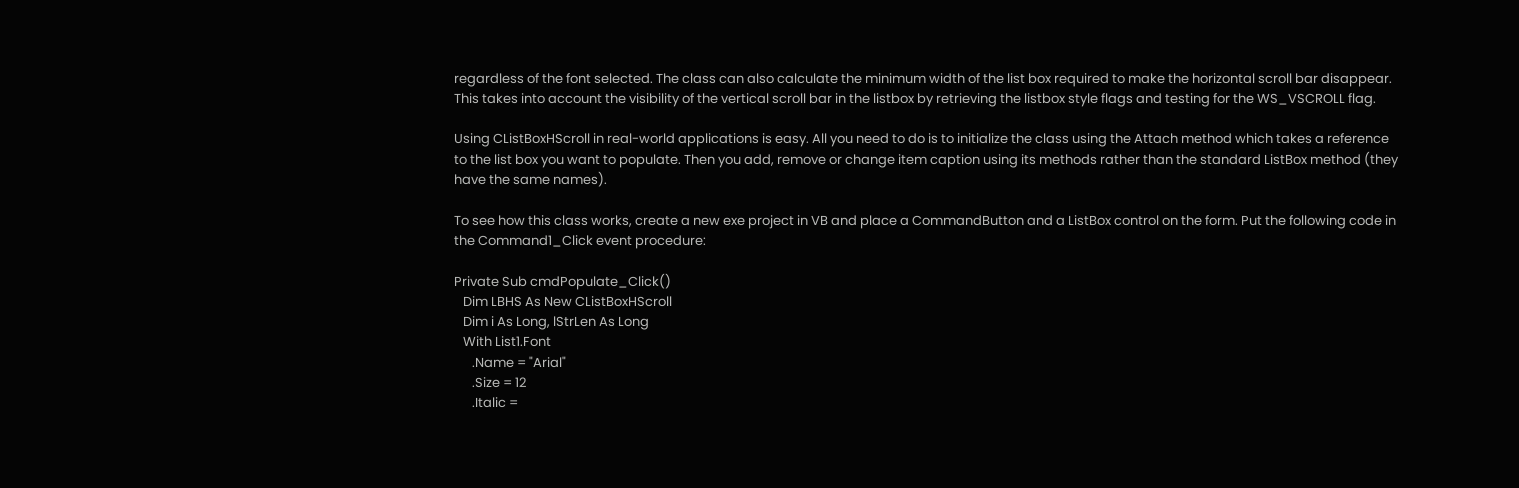regardless of the font selected. The class can also calculate the minimum width of the list box required to make the horizontal scroll bar disappear. This takes into account the visibility of the vertical scroll bar in the listbox by retrieving the listbox style flags and testing for the WS_VSCROLL flag.

Using CListBoxHScroll in real-world applications is easy. All you need to do is to initialize the class using the Attach method which takes a reference to the list box you want to populate. Then you add, remove or change item caption using its methods rather than the standard ListBox method (they have the same names).

To see how this class works, create a new exe project in VB and place a CommandButton and a ListBox control on the form. Put the following code in the Command1_Click event procedure:

Private Sub cmdPopulate_Click()
   Dim LBHS As New CListBoxHScroll
   Dim i As Long, lStrLen As Long
   With List1.Font
      .Name = "Arial"
      .Size = 12
      .Italic =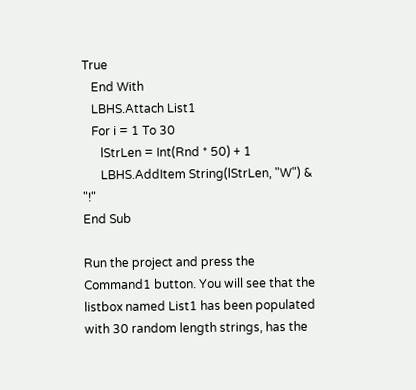True
   End With
   LBHS.Attach List1
   For i = 1 To 30
      lStrLen = Int(Rnd * 50) + 1
      LBHS.AddItem String(lStrLen, "W") & "!"
End Sub

Run the project and press the Command1 button. You will see that the listbox named List1 has been populated with 30 random length strings, has the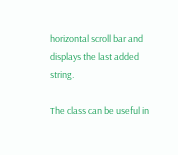horizontal scroll bar and displays the last added string.

The class can be useful in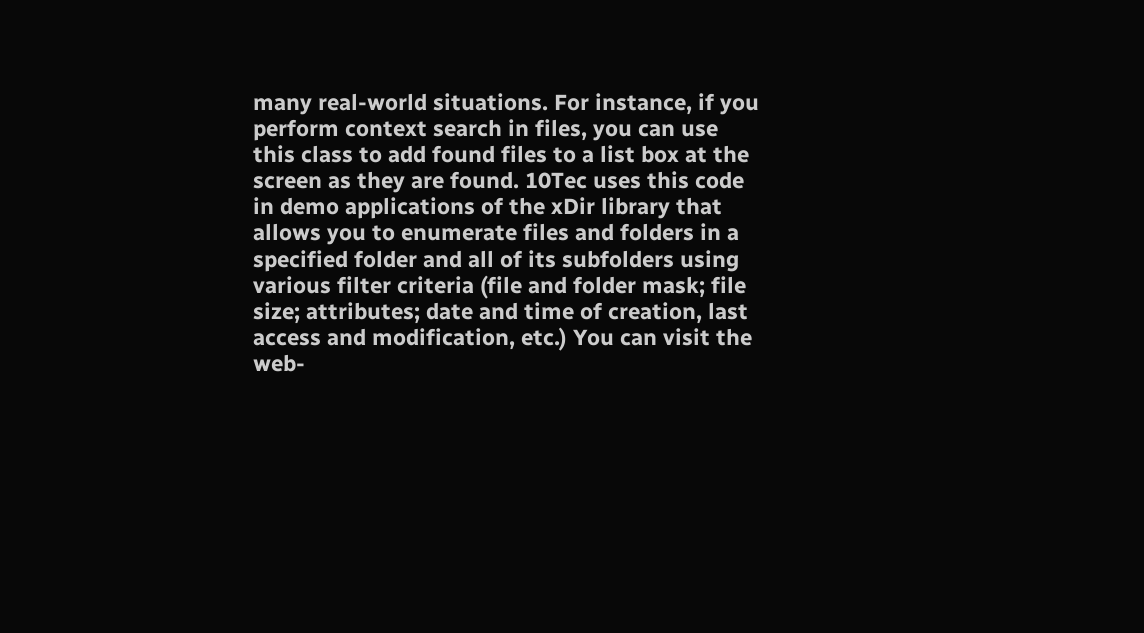many real-world situations. For instance, if you perform context search in files, you can use this class to add found files to a list box at the screen as they are found. 10Tec uses this code in demo applications of the xDir library that allows you to enumerate files and folders in a specified folder and all of its subfolders using various filter criteria (file and folder mask; file size; attributes; date and time of creation, last access and modification, etc.) You can visit the web-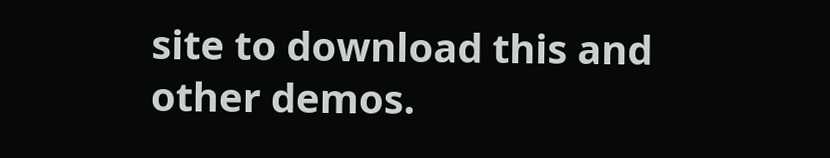site to download this and other demos.